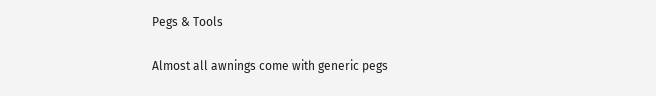Pegs & Tools

Almost all awnings come with generic pegs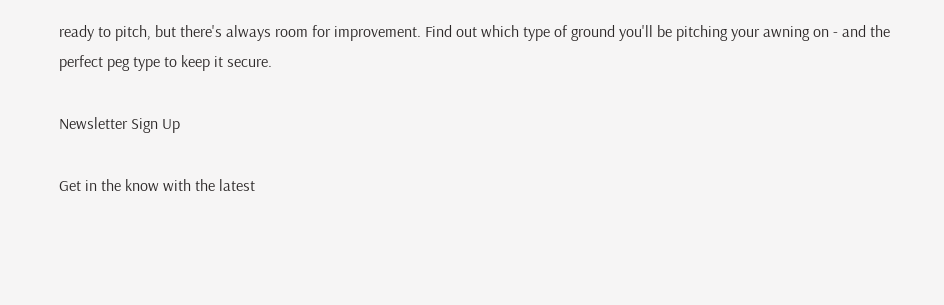ready to pitch, but there's always room for improvement. Find out which type of ground you'll be pitching your awning on - and the perfect peg type to keep it secure.

Newsletter Sign Up

Get in the know with the latest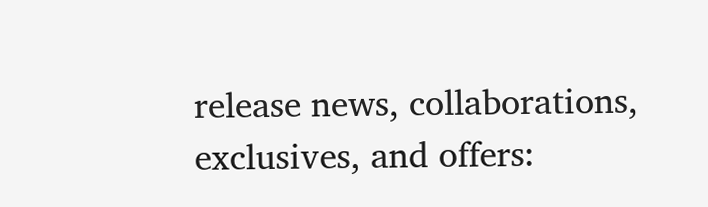release news, collaborations, exclusives, and offers: